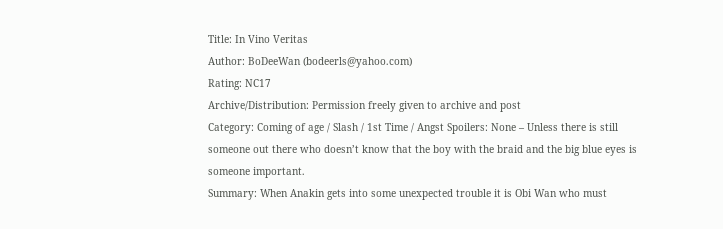Title: In Vino Veritas
Author: BoDeeWan (bodeerls@yahoo.com)
Rating: NC17
Archive/Distribution: Permission freely given to archive and post
Category: Coming of age / Slash / 1st Time / Angst Spoilers: None – Unless there is still someone out there who doesn’t know that the boy with the braid and the big blue eyes is someone important.
Summary: When Anakin gets into some unexpected trouble it is Obi Wan who must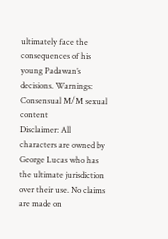ultimately face the consequences of his young Padawan’s decisions. Warnings: Consensual M/M sexual content
Disclaimer: All characters are owned by George Lucas who has the ultimate jurisdiction over their use. No claims are made on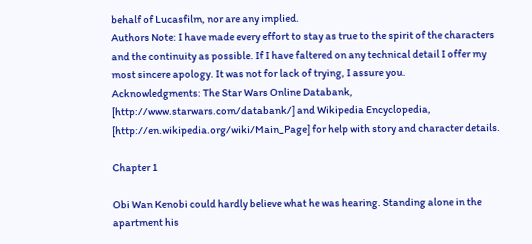behalf of Lucasfilm, nor are any implied.
Authors Note: I have made every effort to stay as true to the spirit of the characters and the continuity as possible. If I have faltered on any technical detail I offer my most sincere apology. It was not for lack of trying, I assure you.
Acknowledgments: The Star Wars Online Databank, [http://www.starwars.com/databank/] and Wikipedia Encyclopedia, [http://en.wikipedia.org/wiki/Main_Page] for help with story and character details.

Chapter 1

Obi Wan Kenobi could hardly believe what he was hearing. Standing alone in the apartment his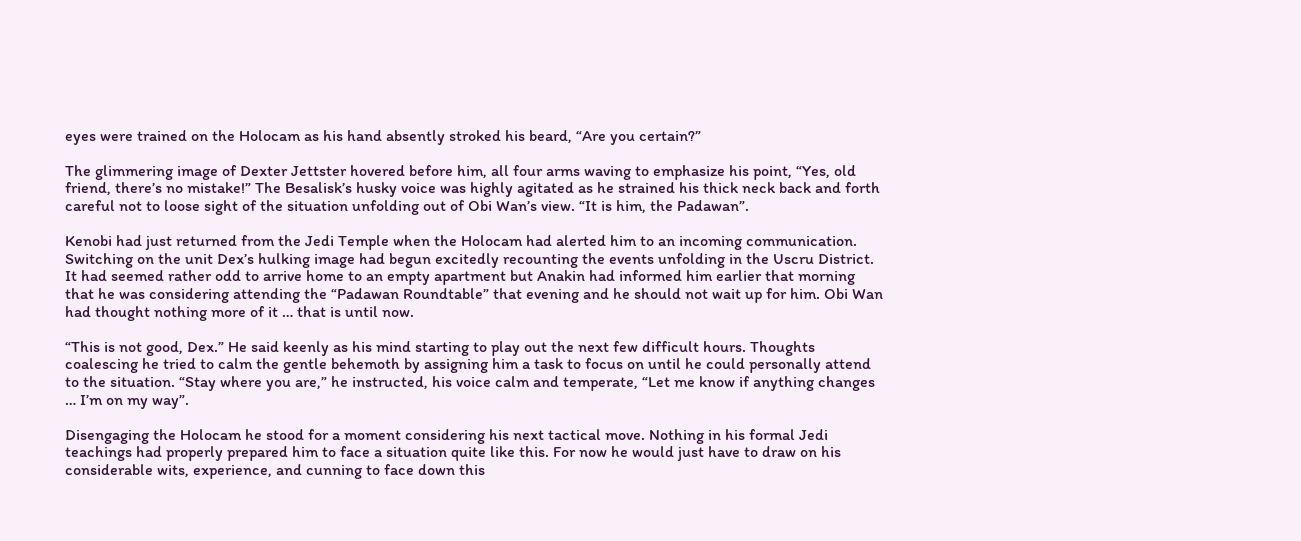eyes were trained on the Holocam as his hand absently stroked his beard, “Are you certain?”

The glimmering image of Dexter Jettster hovered before him, all four arms waving to emphasize his point, “Yes, old friend, there’s no mistake!” The Besalisk’s husky voice was highly agitated as he strained his thick neck back and forth careful not to loose sight of the situation unfolding out of Obi Wan’s view. “It is him, the Padawan”.

Kenobi had just returned from the Jedi Temple when the Holocam had alerted him to an incoming communication. Switching on the unit Dex’s hulking image had begun excitedly recounting the events unfolding in the Uscru District. It had seemed rather odd to arrive home to an empty apartment but Anakin had informed him earlier that morning that he was considering attending the “Padawan Roundtable” that evening and he should not wait up for him. Obi Wan had thought nothing more of it … that is until now.

“This is not good, Dex.” He said keenly as his mind starting to play out the next few difficult hours. Thoughts coalescing he tried to calm the gentle behemoth by assigning him a task to focus on until he could personally attend to the situation. “Stay where you are,” he instructed, his voice calm and temperate, “Let me know if anything changes … I’m on my way”.

Disengaging the Holocam he stood for a moment considering his next tactical move. Nothing in his formal Jedi teachings had properly prepared him to face a situation quite like this. For now he would just have to draw on his considerable wits, experience, and cunning to face down this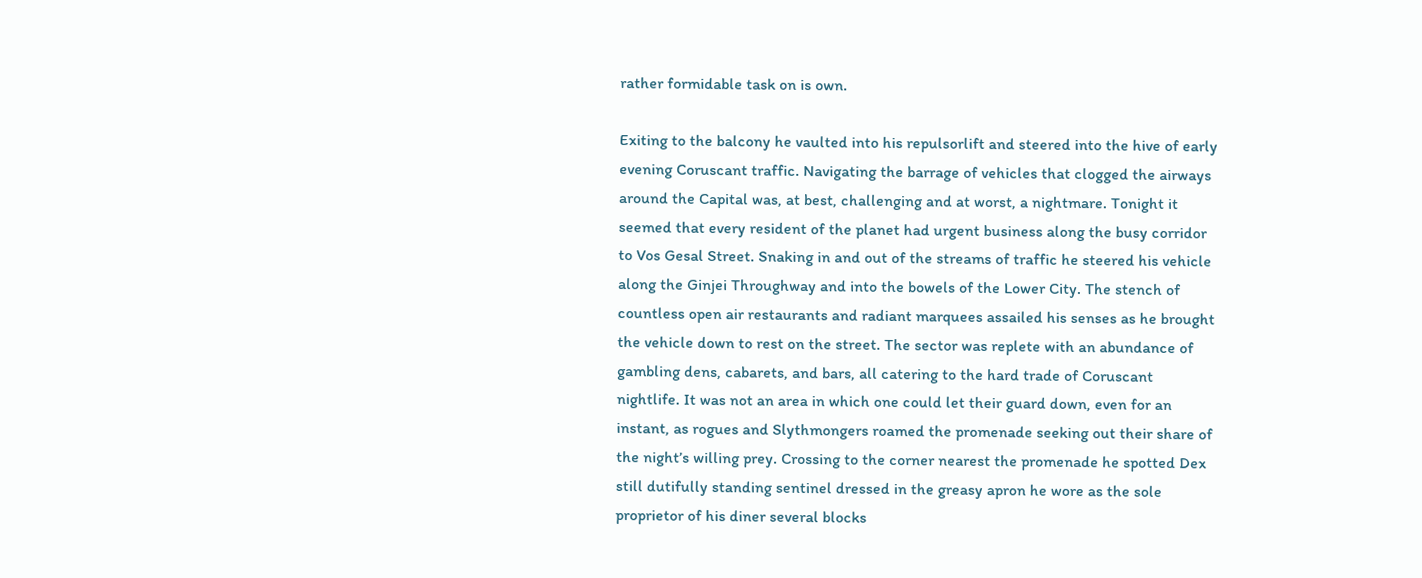rather formidable task on is own.

Exiting to the balcony he vaulted into his repulsorlift and steered into the hive of early evening Coruscant traffic. Navigating the barrage of vehicles that clogged the airways around the Capital was, at best, challenging and at worst, a nightmare. Tonight it seemed that every resident of the planet had urgent business along the busy corridor to Vos Gesal Street. Snaking in and out of the streams of traffic he steered his vehicle along the Ginjei Throughway and into the bowels of the Lower City. The stench of countless open air restaurants and radiant marquees assailed his senses as he brought the vehicle down to rest on the street. The sector was replete with an abundance of gambling dens, cabarets, and bars, all catering to the hard trade of Coruscant nightlife. It was not an area in which one could let their guard down, even for an instant, as rogues and Slythmongers roamed the promenade seeking out their share of the night’s willing prey. Crossing to the corner nearest the promenade he spotted Dex still dutifully standing sentinel dressed in the greasy apron he wore as the sole proprietor of his diner several blocks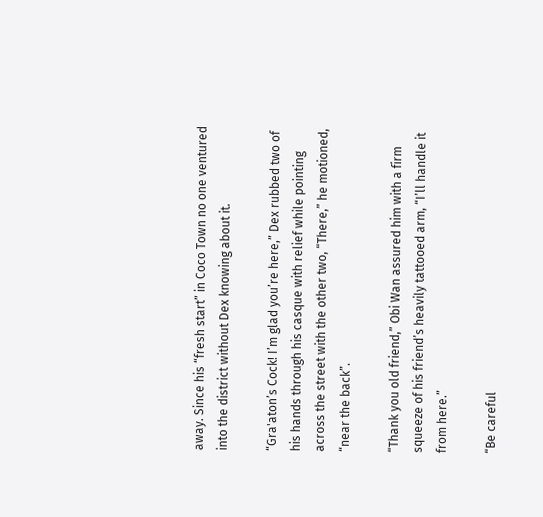away. Since his “fresh start” in Coco Town no one ventured into the district without Dex knowing about it.

“Gra'aton’s Cock! I’m glad you’re here,” Dex rubbed two of his hands through his casque with relief while pointing across the street with the other two, “There,” he motioned, “near the back”.

“Thank you old friend,” Obi Wan assured him with a firm squeeze of his friend’s heavily tattooed arm, “I’ll handle it from here.”

“Be careful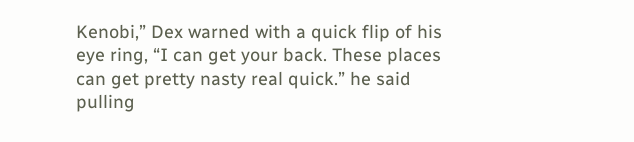Kenobi,” Dex warned with a quick flip of his eye ring, “I can get your back. These places can get pretty nasty real quick.” he said pulling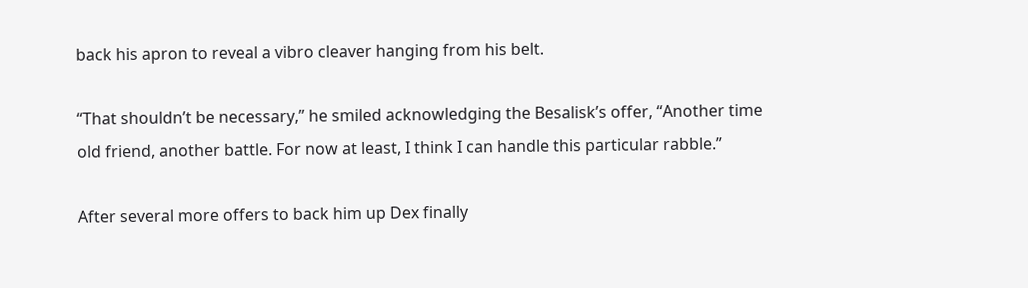back his apron to reveal a vibro cleaver hanging from his belt.

“That shouldn’t be necessary,” he smiled acknowledging the Besalisk’s offer, “Another time old friend, another battle. For now at least, I think I can handle this particular rabble.”

After several more offers to back him up Dex finally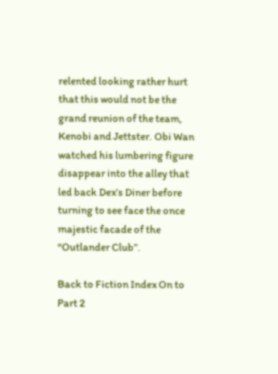relented looking rather hurt that this would not be the grand reunion of the team, Kenobi and Jettster. Obi Wan watched his lumbering figure disappear into the alley that led back Dex’s Diner before turning to see face the once majestic facade of the “Outlander Club”.

Back to Fiction Index On to Part 2